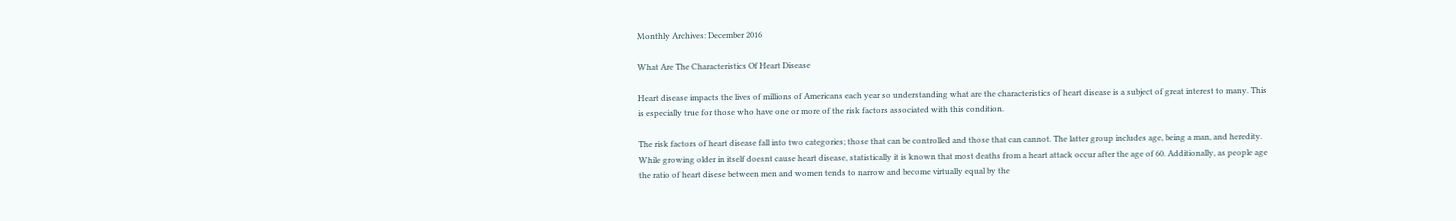Monthly Archives: December 2016

What Are The Characteristics Of Heart Disease

Heart disease impacts the lives of millions of Americans each year so understanding what are the characteristics of heart disease is a subject of great interest to many. This is especially true for those who have one or more of the risk factors associated with this condition.

The risk factors of heart disease fall into two categories; those that can be controlled and those that can cannot. The latter group includes age, being a man, and heredity. While growing older in itself doesnt cause heart disease, statistically it is known that most deaths from a heart attack occur after the age of 60. Additionally, as people age the ratio of heart disese between men and women tends to narrow and become virtually equal by the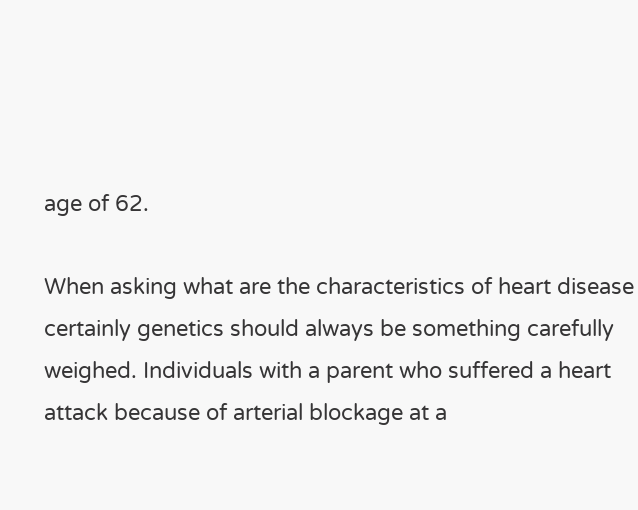age of 62.

When asking what are the characteristics of heart disease certainly genetics should always be something carefully weighed. Individuals with a parent who suffered a heart attack because of arterial blockage at a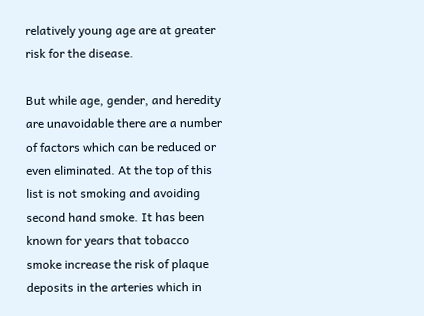relatively young age are at greater risk for the disease.

But while age, gender, and heredity are unavoidable there are a number of factors which can be reduced or even eliminated. At the top of this list is not smoking and avoiding second hand smoke. It has been known for years that tobacco smoke increase the risk of plaque deposits in the arteries which in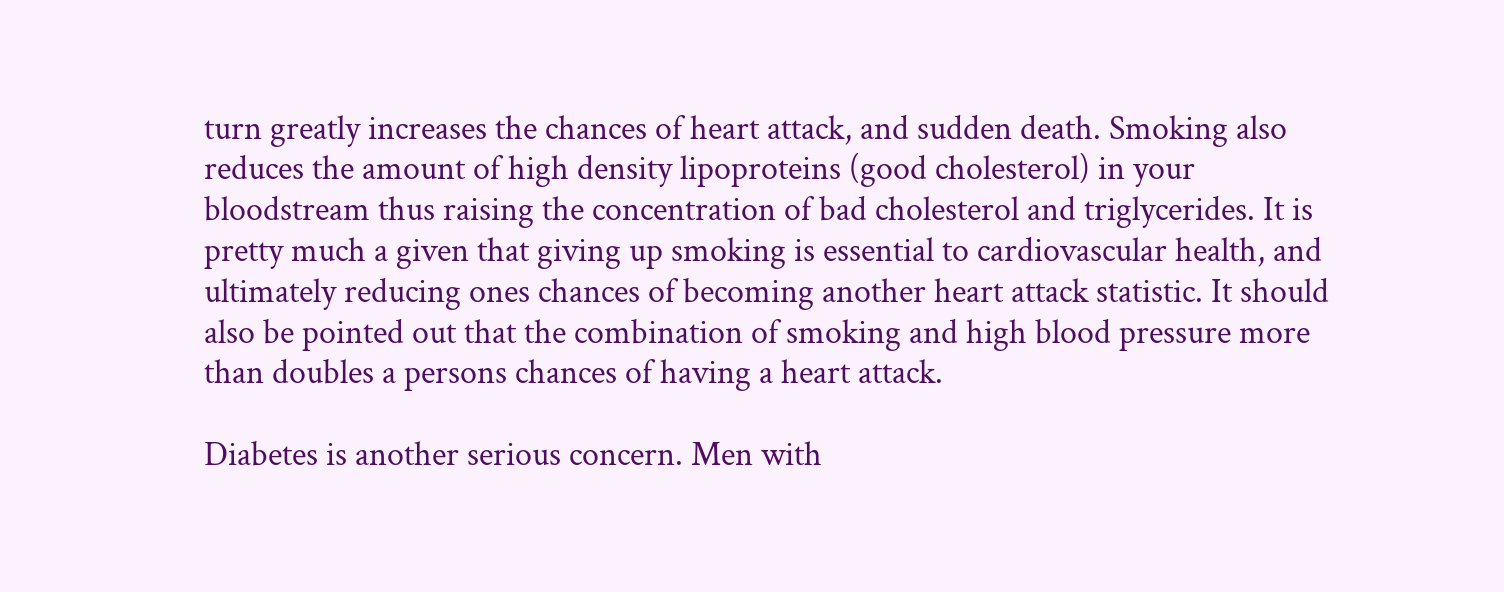turn greatly increases the chances of heart attack, and sudden death. Smoking also reduces the amount of high density lipoproteins (good cholesterol) in your bloodstream thus raising the concentration of bad cholesterol and triglycerides. It is pretty much a given that giving up smoking is essential to cardiovascular health, and ultimately reducing ones chances of becoming another heart attack statistic. It should also be pointed out that the combination of smoking and high blood pressure more than doubles a persons chances of having a heart attack.

Diabetes is another serious concern. Men with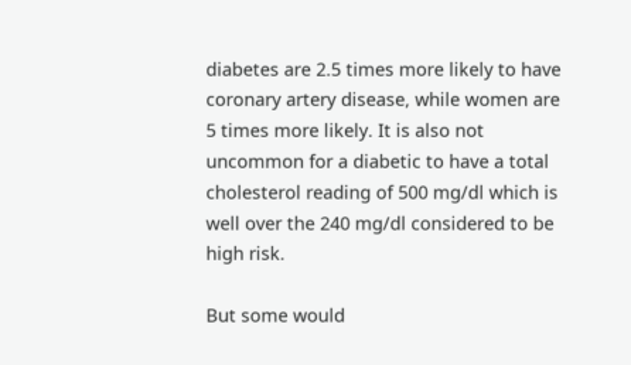diabetes are 2.5 times more likely to have coronary artery disease, while women are 5 times more likely. It is also not uncommon for a diabetic to have a total cholesterol reading of 500 mg/dl which is well over the 240 mg/dl considered to be high risk.

But some would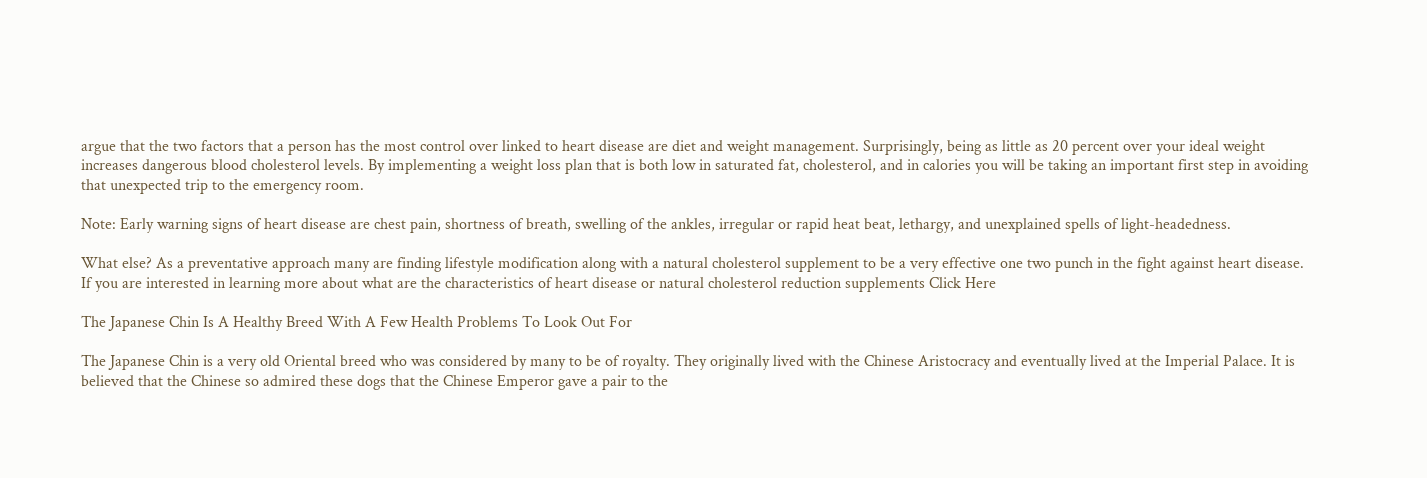argue that the two factors that a person has the most control over linked to heart disease are diet and weight management. Surprisingly, being as little as 20 percent over your ideal weight increases dangerous blood cholesterol levels. By implementing a weight loss plan that is both low in saturated fat, cholesterol, and in calories you will be taking an important first step in avoiding that unexpected trip to the emergency room.

Note: Early warning signs of heart disease are chest pain, shortness of breath, swelling of the ankles, irregular or rapid heat beat, lethargy, and unexplained spells of light-headedness.

What else? As a preventative approach many are finding lifestyle modification along with a natural cholesterol supplement to be a very effective one two punch in the fight against heart disease. If you are interested in learning more about what are the characteristics of heart disease or natural cholesterol reduction supplements Click Here

The Japanese Chin Is A Healthy Breed With A Few Health Problems To Look Out For

The Japanese Chin is a very old Oriental breed who was considered by many to be of royalty. They originally lived with the Chinese Aristocracy and eventually lived at the Imperial Palace. It is believed that the Chinese so admired these dogs that the Chinese Emperor gave a pair to the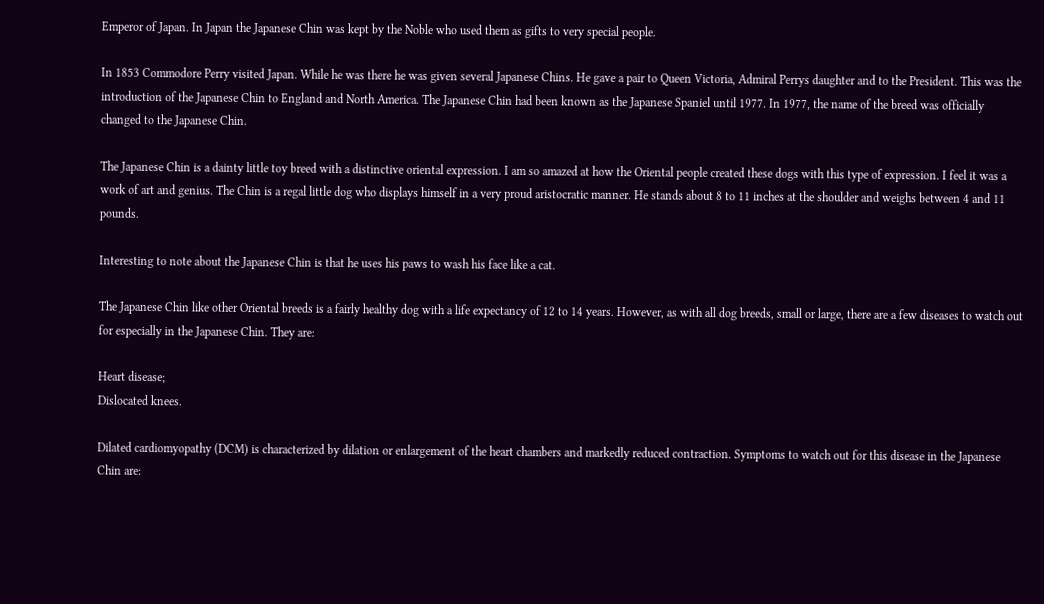Emperor of Japan. In Japan the Japanese Chin was kept by the Noble who used them as gifts to very special people.

In 1853 Commodore Perry visited Japan. While he was there he was given several Japanese Chins. He gave a pair to Queen Victoria, Admiral Perrys daughter and to the President. This was the introduction of the Japanese Chin to England and North America. The Japanese Chin had been known as the Japanese Spaniel until 1977. In 1977, the name of the breed was officially changed to the Japanese Chin.

The Japanese Chin is a dainty little toy breed with a distinctive oriental expression. I am so amazed at how the Oriental people created these dogs with this type of expression. I feel it was a work of art and genius. The Chin is a regal little dog who displays himself in a very proud aristocratic manner. He stands about 8 to 11 inches at the shoulder and weighs between 4 and 11 pounds.

Interesting to note about the Japanese Chin is that he uses his paws to wash his face like a cat.

The Japanese Chin like other Oriental breeds is a fairly healthy dog with a life expectancy of 12 to 14 years. However, as with all dog breeds, small or large, there are a few diseases to watch out for especially in the Japanese Chin. They are:

Heart disease;
Dislocated knees.

Dilated cardiomyopathy (DCM) is characterized by dilation or enlargement of the heart chambers and markedly reduced contraction. Symptoms to watch out for this disease in the Japanese Chin are: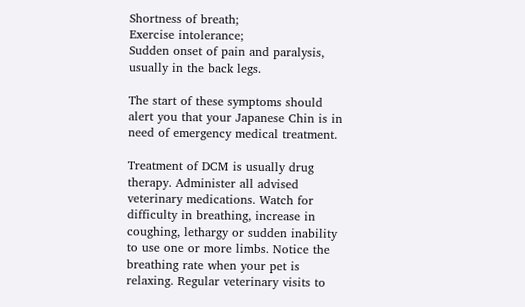Shortness of breath;
Exercise intolerance;
Sudden onset of pain and paralysis, usually in the back legs.

The start of these symptoms should alert you that your Japanese Chin is in need of emergency medical treatment.

Treatment of DCM is usually drug therapy. Administer all advised veterinary medications. Watch for difficulty in breathing, increase in coughing, lethargy or sudden inability to use one or more limbs. Notice the breathing rate when your pet is relaxing. Regular veterinary visits to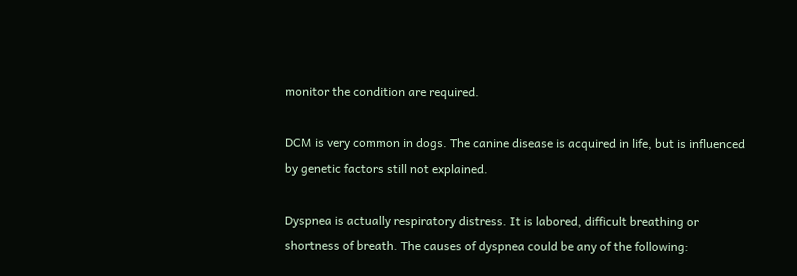monitor the condition are required.

DCM is very common in dogs. The canine disease is acquired in life, but is influenced by genetic factors still not explained.

Dyspnea is actually respiratory distress. It is labored, difficult breathing or shortness of breath. The causes of dyspnea could be any of the following: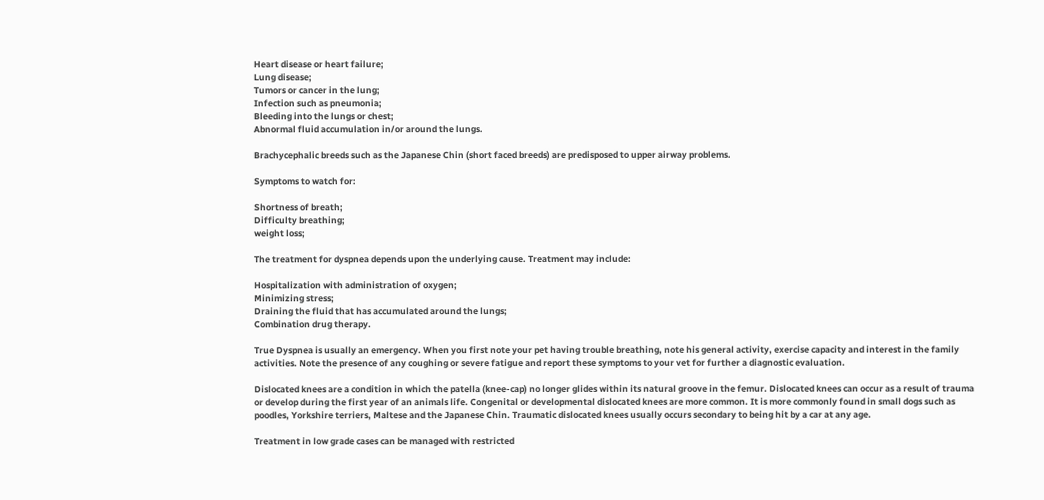Heart disease or heart failure;
Lung disease;
Tumors or cancer in the lung;
Infection such as pneumonia;
Bleeding into the lungs or chest;
Abnormal fluid accumulation in/or around the lungs.

Brachycephalic breeds such as the Japanese Chin (short faced breeds) are predisposed to upper airway problems.

Symptoms to watch for:

Shortness of breath;
Difficulty breathing;
weight loss;

The treatment for dyspnea depends upon the underlying cause. Treatment may include:

Hospitalization with administration of oxygen;
Minimizing stress;
Draining the fluid that has accumulated around the lungs;
Combination drug therapy.

True Dyspnea is usually an emergency. When you first note your pet having trouble breathing, note his general activity, exercise capacity and interest in the family activities. Note the presence of any coughing or severe fatigue and report these symptoms to your vet for further a diagnostic evaluation.

Dislocated knees are a condition in which the patella (knee-cap) no longer glides within its natural groove in the femur. Dislocated knees can occur as a result of trauma or develop during the first year of an animals life. Congenital or developmental dislocated knees are more common. It is more commonly found in small dogs such as poodles, Yorkshire terriers, Maltese and the Japanese Chin. Traumatic dislocated knees usually occurs secondary to being hit by a car at any age.

Treatment in low grade cases can be managed with restricted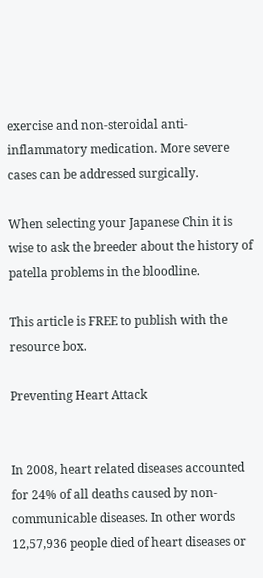exercise and non-steroidal anti-inflammatory medication. More severe cases can be addressed surgically.

When selecting your Japanese Chin it is wise to ask the breeder about the history of patella problems in the bloodline.

This article is FREE to publish with the resource box.

Preventing Heart Attack


In 2008, heart related diseases accounted for 24% of all deaths caused by non-communicable diseases. In other words 12,57,936 people died of heart diseases or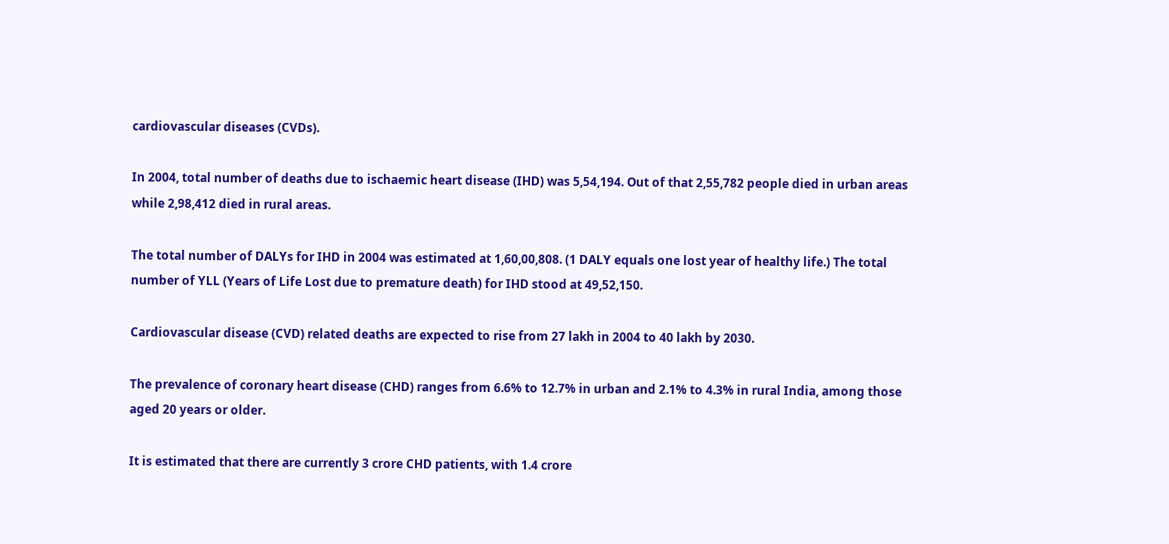cardiovascular diseases (CVDs).

In 2004, total number of deaths due to ischaemic heart disease (IHD) was 5,54,194. Out of that 2,55,782 people died in urban areas while 2,98,412 died in rural areas.

The total number of DALYs for IHD in 2004 was estimated at 1,60,00,808. (1 DALY equals one lost year of healthy life.) The total number of YLL (Years of Life Lost due to premature death) for IHD stood at 49,52,150.

Cardiovascular disease (CVD) related deaths are expected to rise from 27 lakh in 2004 to 40 lakh by 2030.

The prevalence of coronary heart disease (CHD) ranges from 6.6% to 12.7% in urban and 2.1% to 4.3% in rural India, among those aged 20 years or older.

It is estimated that there are currently 3 crore CHD patients, with 1.4 crore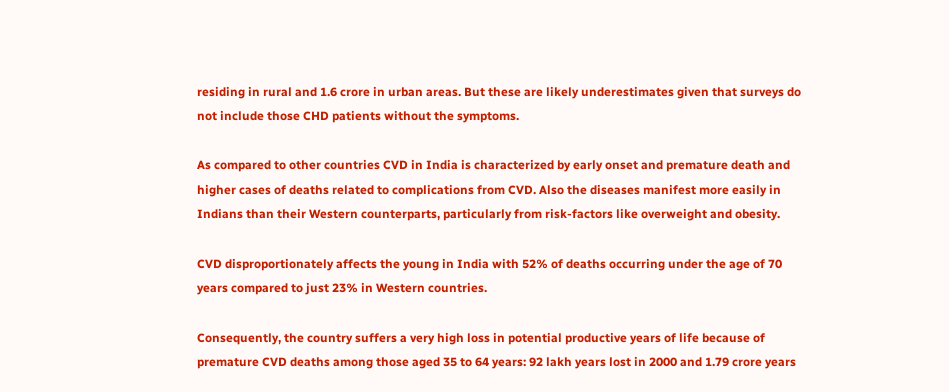residing in rural and 1.6 crore in urban areas. But these are likely underestimates given that surveys do not include those CHD patients without the symptoms.

As compared to other countries CVD in India is characterized by early onset and premature death and higher cases of deaths related to complications from CVD. Also the diseases manifest more easily in Indians than their Western counterparts, particularly from risk-factors like overweight and obesity.

CVD disproportionately affects the young in India with 52% of deaths occurring under the age of 70 years compared to just 23% in Western countries.

Consequently, the country suffers a very high loss in potential productive years of life because of premature CVD deaths among those aged 35 to 64 years: 92 lakh years lost in 2000 and 1.79 crore years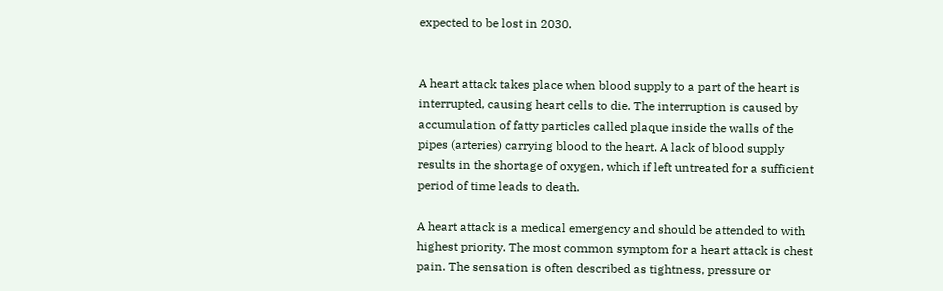expected to be lost in 2030.


A heart attack takes place when blood supply to a part of the heart is interrupted, causing heart cells to die. The interruption is caused by accumulation of fatty particles called plaque inside the walls of the pipes (arteries) carrying blood to the heart. A lack of blood supply results in the shortage of oxygen, which if left untreated for a sufficient period of time leads to death.

A heart attack is a medical emergency and should be attended to with highest priority. The most common symptom for a heart attack is chest pain. The sensation is often described as tightness, pressure or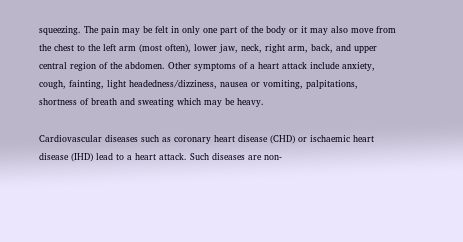squeezing. The pain may be felt in only one part of the body or it may also move from the chest to the left arm (most often), lower jaw, neck, right arm, back, and upper central region of the abdomen. Other symptoms of a heart attack include anxiety, cough, fainting, light headedness/dizziness, nausea or vomiting, palpitations, shortness of breath and sweating which may be heavy.

Cardiovascular diseases such as coronary heart disease (CHD) or ischaemic heart disease (IHD) lead to a heart attack. Such diseases are non-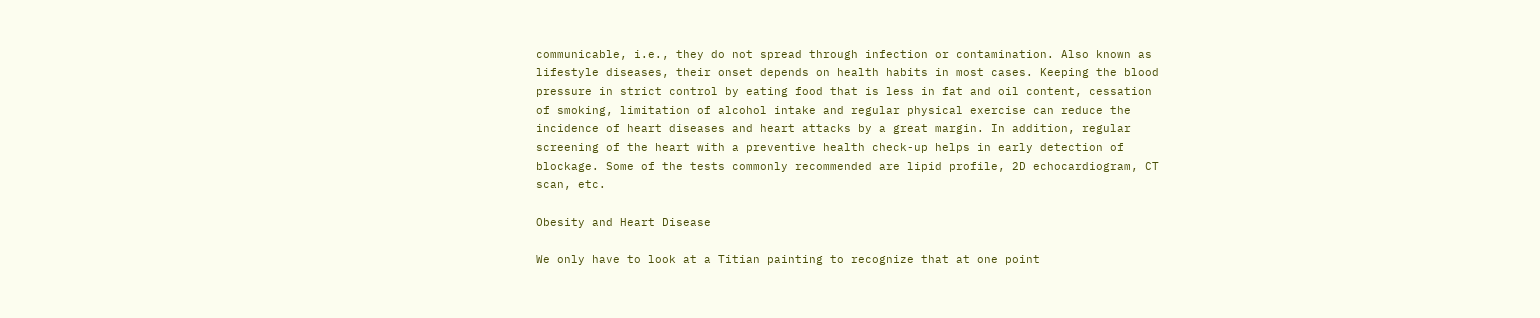communicable, i.e., they do not spread through infection or contamination. Also known as lifestyle diseases, their onset depends on health habits in most cases. Keeping the blood pressure in strict control by eating food that is less in fat and oil content, cessation of smoking, limitation of alcohol intake and regular physical exercise can reduce the incidence of heart diseases and heart attacks by a great margin. In addition, regular screening of the heart with a preventive health check-up helps in early detection of blockage. Some of the tests commonly recommended are lipid profile, 2D echocardiogram, CT scan, etc.

Obesity and Heart Disease

We only have to look at a Titian painting to recognize that at one point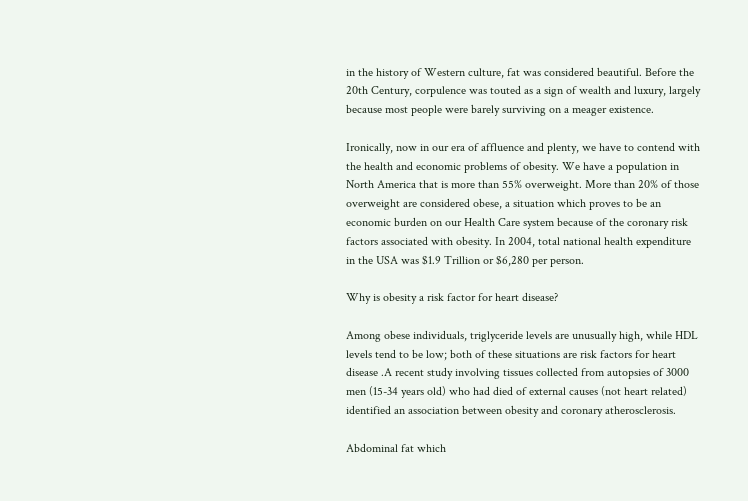in the history of Western culture, fat was considered beautiful. Before the 20th Century, corpulence was touted as a sign of wealth and luxury, largely because most people were barely surviving on a meager existence.

Ironically, now in our era of affluence and plenty, we have to contend with the health and economic problems of obesity. We have a population in North America that is more than 55% overweight. More than 20% of those overweight are considered obese, a situation which proves to be an economic burden on our Health Care system because of the coronary risk factors associated with obesity. In 2004, total national health expenditure in the USA was $1.9 Trillion or $6,280 per person.

Why is obesity a risk factor for heart disease?

Among obese individuals, triglyceride levels are unusually high, while HDL levels tend to be low; both of these situations are risk factors for heart disease .A recent study involving tissues collected from autopsies of 3000 men (15-34 years old) who had died of external causes (not heart related) identified an association between obesity and coronary atherosclerosis.

Abdominal fat which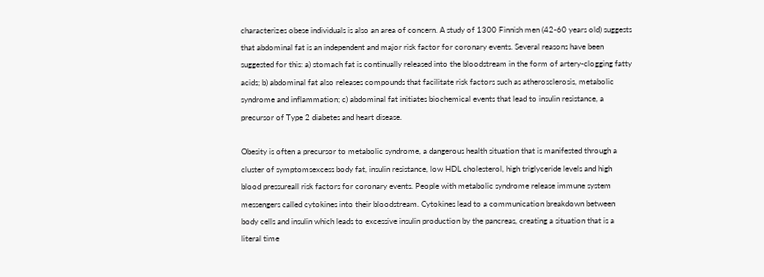characterizes obese individuals is also an area of concern. A study of 1300 Finnish men (42-60 years old) suggests that abdominal fat is an independent and major risk factor for coronary events. Several reasons have been suggested for this: a) stomach fat is continually released into the bloodstream in the form of artery-clogging fatty acids; b) abdominal fat also releases compounds that facilitate risk factors such as atherosclerosis, metabolic syndrome and inflammation; c) abdominal fat initiates biochemical events that lead to insulin resistance, a precursor of Type 2 diabetes and heart disease.

Obesity is often a precursor to metabolic syndrome, a dangerous health situation that is manifested through a cluster of symptomsexcess body fat, insulin resistance, low HDL cholesterol, high triglyceride levels and high blood pressureall risk factors for coronary events. People with metabolic syndrome release immune system messengers called cytokines into their bloodstream. Cytokines lead to a communication breakdown between body cells and insulin which leads to excessive insulin production by the pancreas, creating a situation that is a literal time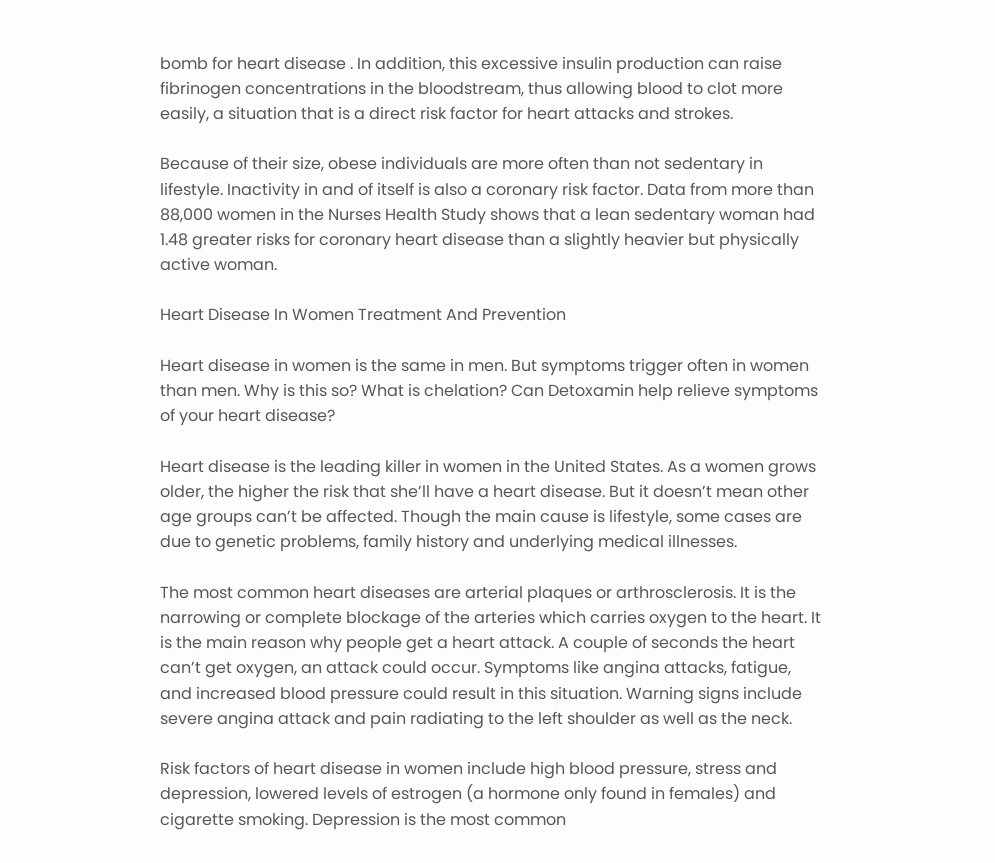bomb for heart disease . In addition, this excessive insulin production can raise fibrinogen concentrations in the bloodstream, thus allowing blood to clot more easily, a situation that is a direct risk factor for heart attacks and strokes.

Because of their size, obese individuals are more often than not sedentary in lifestyle. Inactivity in and of itself is also a coronary risk factor. Data from more than 88,000 women in the Nurses Health Study shows that a lean sedentary woman had 1.48 greater risks for coronary heart disease than a slightly heavier but physically active woman.

Heart Disease In Women Treatment And Prevention

Heart disease in women is the same in men. But symptoms trigger often in women than men. Why is this so? What is chelation? Can Detoxamin help relieve symptoms of your heart disease?

Heart disease is the leading killer in women in the United States. As a women grows older, the higher the risk that she’ll have a heart disease. But it doesn’t mean other age groups can’t be affected. Though the main cause is lifestyle, some cases are due to genetic problems, family history and underlying medical illnesses.

The most common heart diseases are arterial plaques or arthrosclerosis. It is the narrowing or complete blockage of the arteries which carries oxygen to the heart. It is the main reason why people get a heart attack. A couple of seconds the heart can’t get oxygen, an attack could occur. Symptoms like angina attacks, fatigue, and increased blood pressure could result in this situation. Warning signs include severe angina attack and pain radiating to the left shoulder as well as the neck.

Risk factors of heart disease in women include high blood pressure, stress and depression, lowered levels of estrogen (a hormone only found in females) and cigarette smoking. Depression is the most common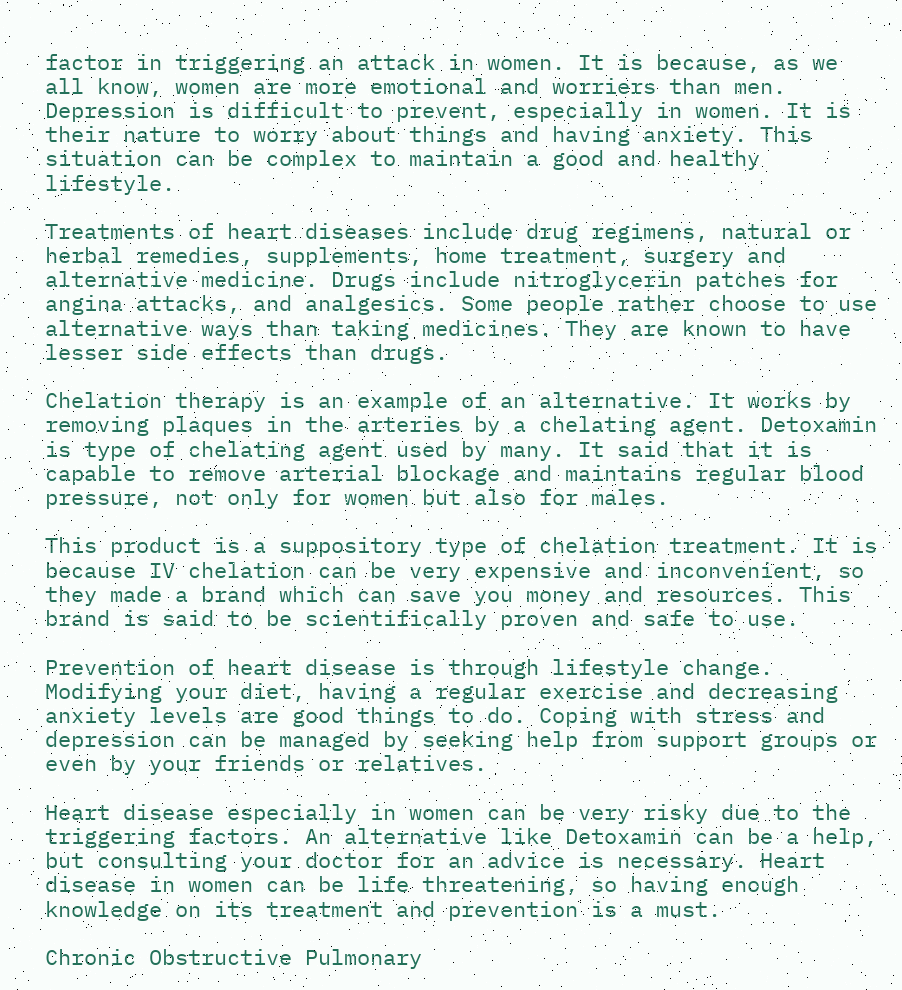factor in triggering an attack in women. It is because, as we all know, women are more emotional and worriers than men. Depression is difficult to prevent, especially in women. It is their nature to worry about things and having anxiety. This situation can be complex to maintain a good and healthy lifestyle.

Treatments of heart diseases include drug regimens, natural or herbal remedies, supplements, home treatment, surgery and alternative medicine. Drugs include nitroglycerin patches for angina attacks, and analgesics. Some people rather choose to use alternative ways than taking medicines. They are known to have lesser side effects than drugs.

Chelation therapy is an example of an alternative. It works by removing plaques in the arteries by a chelating agent. Detoxamin is type of chelating agent used by many. It said that it is capable to remove arterial blockage and maintains regular blood pressure, not only for women but also for males.

This product is a suppository type of chelation treatment. It is because IV chelation can be very expensive and inconvenient, so they made a brand which can save you money and resources. This brand is said to be scientifically proven and safe to use.

Prevention of heart disease is through lifestyle change. Modifying your diet, having a regular exercise and decreasing anxiety levels are good things to do. Coping with stress and depression can be managed by seeking help from support groups or even by your friends or relatives.

Heart disease especially in women can be very risky due to the triggering factors. An alternative like Detoxamin can be a help, but consulting your doctor for an advice is necessary. Heart disease in women can be life threatening, so having enough knowledge on its treatment and prevention is a must.

Chronic Obstructive Pulmonary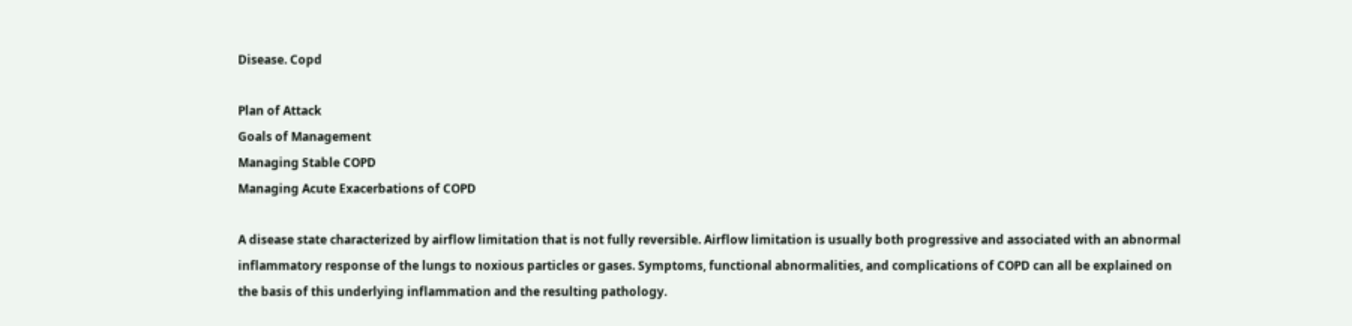Disease. Copd

Plan of Attack
Goals of Management
Managing Stable COPD
Managing Acute Exacerbations of COPD

A disease state characterized by airflow limitation that is not fully reversible. Airflow limitation is usually both progressive and associated with an abnormal inflammatory response of the lungs to noxious particles or gases. Symptoms, functional abnormalities, and complications of COPD can all be explained on the basis of this underlying inflammation and the resulting pathology.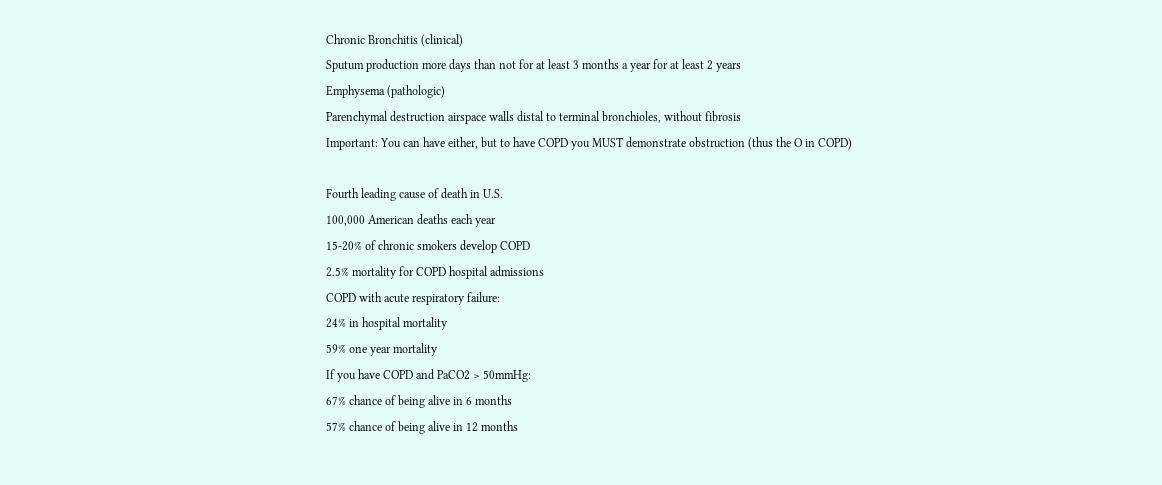Chronic Bronchitis (clinical)
Sputum production more days than not for at least 3 months a year for at least 2 years
Emphysema (pathologic)
Parenchymal destruction airspace walls distal to terminal bronchioles, without fibrosis
Important: You can have either, but to have COPD you MUST demonstrate obstruction (thus the O in COPD)

Fourth leading cause of death in U.S.
100,000 American deaths each year
15-20% of chronic smokers develop COPD
2.5% mortality for COPD hospital admissions
COPD with acute respiratory failure:
24% in hospital mortality
59% one year mortality
If you have COPD and PaCO2 > 50mmHg:
67% chance of being alive in 6 months
57% chance of being alive in 12 months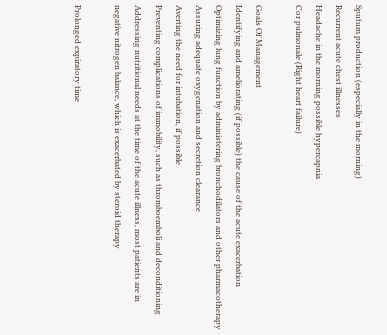Sputum production (especially in the morning)
Recurrent acute chest illnesses
Headache in the morning possible hypercapnia
Cor pulmonale (Right heart failure)

Goals Of Management
Identifying and ameliorating (if possible) the cause of the acute exacerbation
Optimizing lung function by administering bronchodilators and other pharmacotherapy
Assuring adequate oxygenation and secretion clearance
Averting the need for intubation, if possible
Preventing complications of immobility, such as thromboemboli and deconditioning
Addressing nutritional needs at the time of the acute illness, most patients are in negative nitrogen balance, which is exacerbated by steroid therapy

Prolonged expiratory time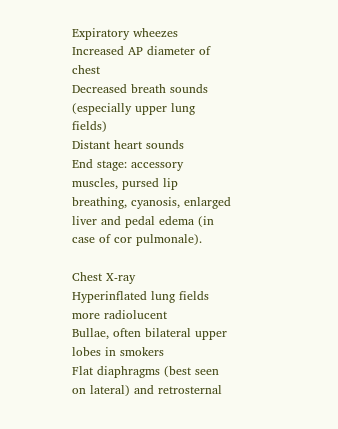Expiratory wheezes
Increased AP diameter of chest
Decreased breath sounds (especially upper lung fields)
Distant heart sounds
End stage: accessory muscles, pursed lip breathing, cyanosis, enlarged liver and pedal edema (in case of cor pulmonale).

Chest X-ray
Hyperinflated lung fields more radiolucent
Bullae, often bilateral upper lobes in smokers
Flat diaphragms (best seen on lateral) and retrosternal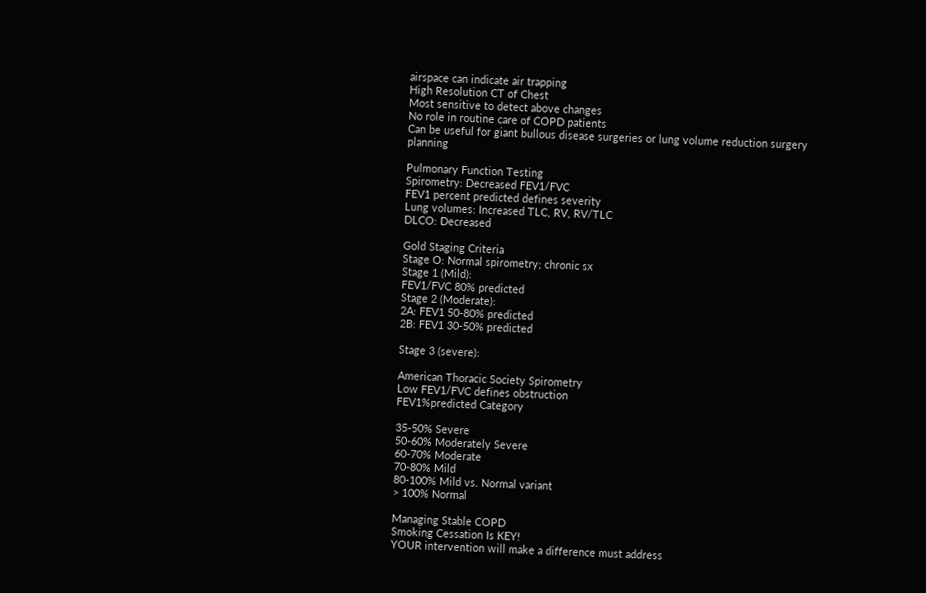airspace can indicate air trapping
High Resolution CT of Chest
Most sensitive to detect above changes
No role in routine care of COPD patients
Can be useful for giant bullous disease surgeries or lung volume reduction surgery planning

Pulmonary Function Testing
Spirometry: Decreased FEV1/FVC
FEV1 percent predicted defines severity
Lung volumes: Increased TLC, RV, RV/TLC
DLCO: Decreased

Gold Staging Criteria
Stage O: Normal spirometry; chronic sx
Stage 1 (Mild):
FEV1/FVC 80% predicted
Stage 2 (Moderate):
2A: FEV1 50-80% predicted
2B: FEV1 30-50% predicted

Stage 3 (severe):

American Thoracic Society Spirometry
Low FEV1/FVC defines obstruction
FEV1%predicted Category

35-50% Severe
50-60% Moderately Severe
60-70% Moderate
70-80% Mild
80-100% Mild vs. Normal variant
> 100% Normal

Managing Stable COPD
Smoking Cessation Is KEY!
YOUR intervention will make a difference must address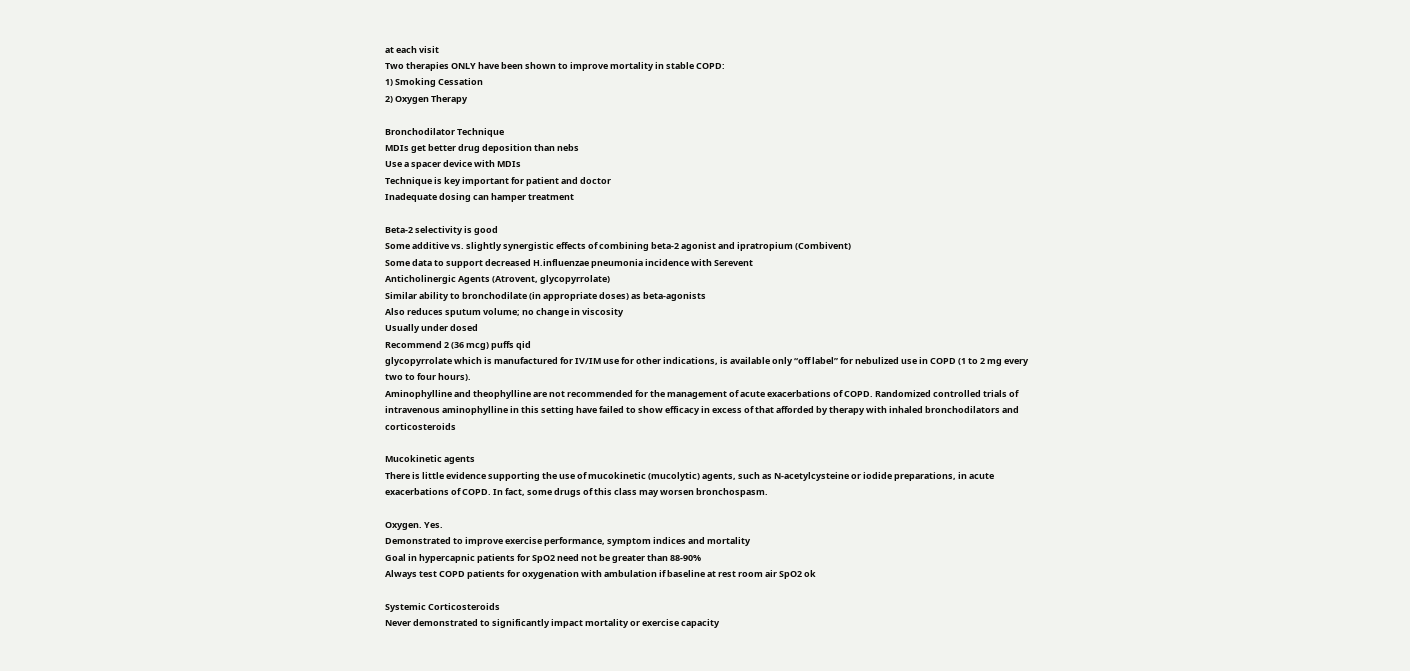at each visit
Two therapies ONLY have been shown to improve mortality in stable COPD:
1) Smoking Cessation
2) Oxygen Therapy

Bronchodilator Technique
MDIs get better drug deposition than nebs
Use a spacer device with MDIs
Technique is key important for patient and doctor
Inadequate dosing can hamper treatment

Beta-2 selectivity is good
Some additive vs. slightly synergistic effects of combining beta-2 agonist and ipratropium (Combivent)
Some data to support decreased H.influenzae pneumonia incidence with Serevent
Anticholinergic Agents (Atrovent, glycopyrrolate)
Similar ability to bronchodilate (in appropriate doses) as beta-agonists
Also reduces sputum volume; no change in viscosity
Usually under dosed
Recommend 2 (36 mcg) puffs qid
glycopyrrolate which is manufactured for IV/IM use for other indications, is available only “off label” for nebulized use in COPD (1 to 2 mg every two to four hours).
Aminophylline and theophylline are not recommended for the management of acute exacerbations of COPD. Randomized controlled trials of intravenous aminophylline in this setting have failed to show efficacy in excess of that afforded by therapy with inhaled bronchodilators and corticosteroids

Mucokinetic agents
There is little evidence supporting the use of mucokinetic (mucolytic) agents, such as N-acetylcysteine or iodide preparations, in acute exacerbations of COPD. In fact, some drugs of this class may worsen bronchospasm.

Oxygen. Yes.
Demonstrated to improve exercise performance, symptom indices and mortality
Goal in hypercapnic patients for SpO2 need not be greater than 88-90%
Always test COPD patients for oxygenation with ambulation if baseline at rest room air SpO2 ok

Systemic Corticosteroids
Never demonstrated to significantly impact mortality or exercise capacity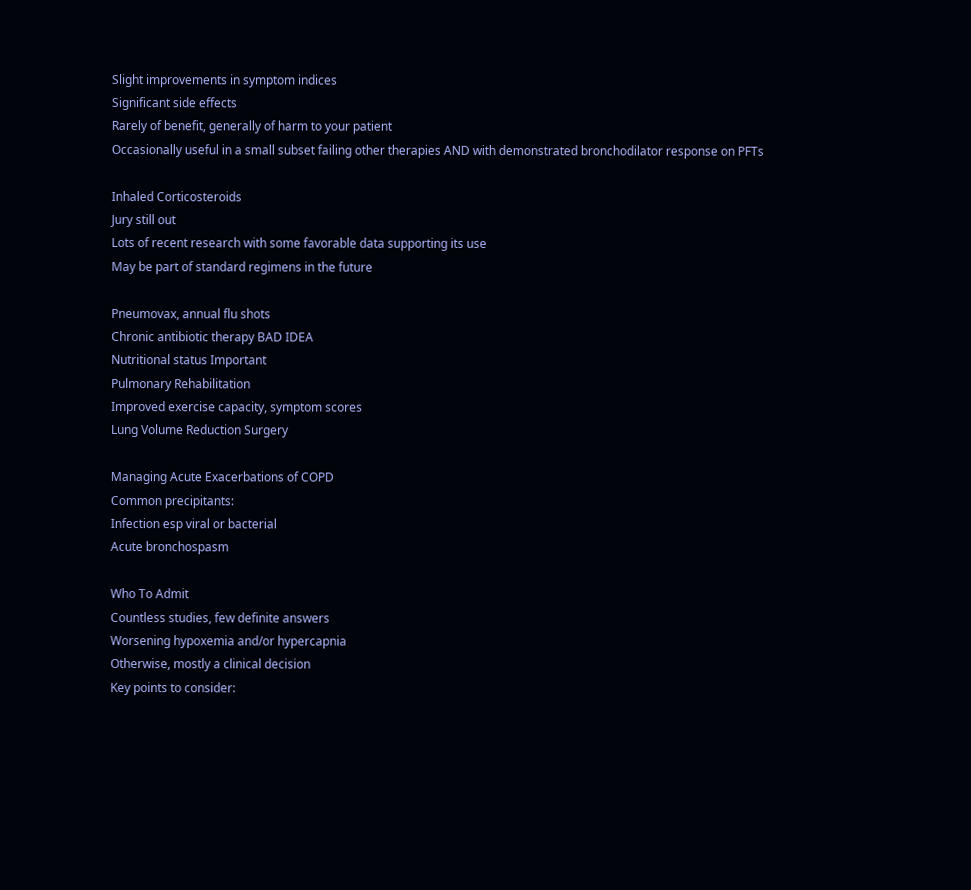Slight improvements in symptom indices
Significant side effects
Rarely of benefit, generally of harm to your patient
Occasionally useful in a small subset failing other therapies AND with demonstrated bronchodilator response on PFTs

Inhaled Corticosteroids
Jury still out
Lots of recent research with some favorable data supporting its use
May be part of standard regimens in the future

Pneumovax, annual flu shots
Chronic antibiotic therapy BAD IDEA
Nutritional status Important
Pulmonary Rehabilitation
Improved exercise capacity, symptom scores
Lung Volume Reduction Surgery

Managing Acute Exacerbations of COPD
Common precipitants:
Infection esp viral or bacterial
Acute bronchospasm

Who To Admit
Countless studies, few definite answers
Worsening hypoxemia and/or hypercapnia
Otherwise, mostly a clinical decision
Key points to consider: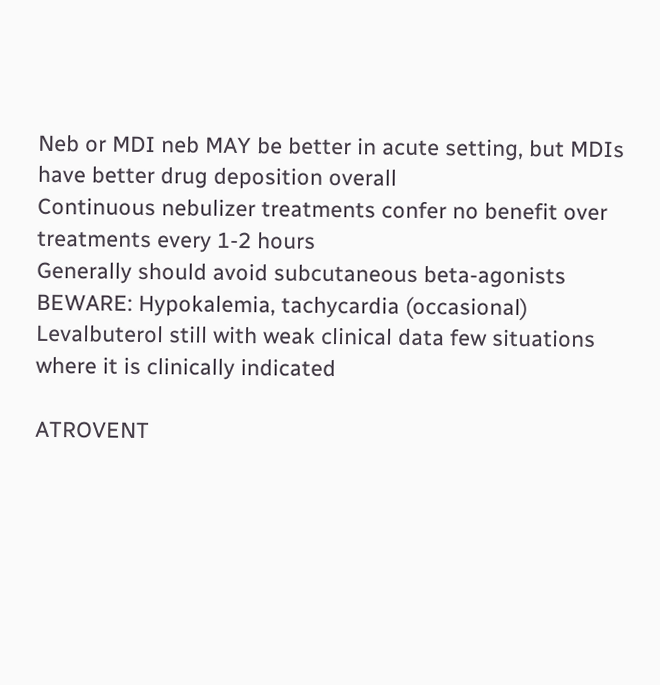Neb or MDI neb MAY be better in acute setting, but MDIs have better drug deposition overall
Continuous nebulizer treatments confer no benefit over treatments every 1-2 hours
Generally should avoid subcutaneous beta-agonists
BEWARE: Hypokalemia, tachycardia (occasional)
Levalbuterol still with weak clinical data few situations where it is clinically indicated

ATROVENT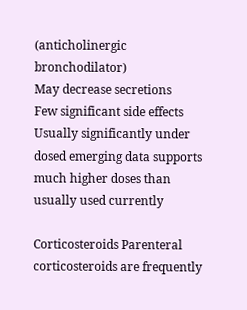(anticholinergic bronchodilator)
May decrease secretions
Few significant side effects
Usually significantly under dosed emerging data supports much higher doses than usually used currently

Corticosteroids Parenteral corticosteroids are frequently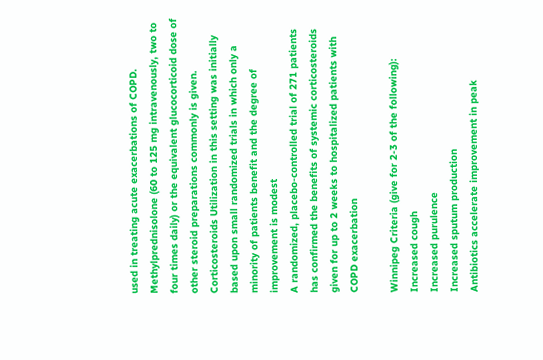used in treating acute exacerbations of COPD. Methylprednisolone (60 to 125 mg intravenously, two to four times daily) or the equivalent glucocorticoid dose of other steroid preparations commonly is given.
Corticosteroids Utilization in this setting was initially based upon small randomized trials in which only a minority of patients benefit and the degree of improvement is modest
A randomized, placebo-controlled trial of 271 patients has confirmed the benefits of systemic corticosteroids given for up to 2 weeks to hospitalized patients with COPD exacerbation

Winnipeg Criteria (give for 2-3 of the following):
Increased cough
Increased purulence
Increased sputum production
Antibiotics accelerate improvement in peak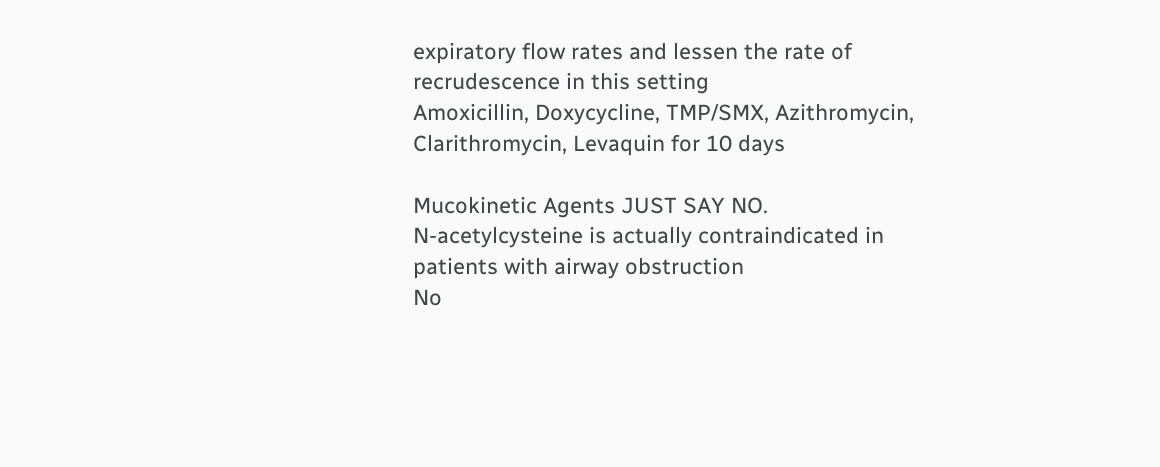expiratory flow rates and lessen the rate of recrudescence in this setting
Amoxicillin, Doxycycline, TMP/SMX, Azithromycin, Clarithromycin, Levaquin for 10 days

Mucokinetic Agents JUST SAY NO.
N-acetylcysteine is actually contraindicated in patients with airway obstruction
No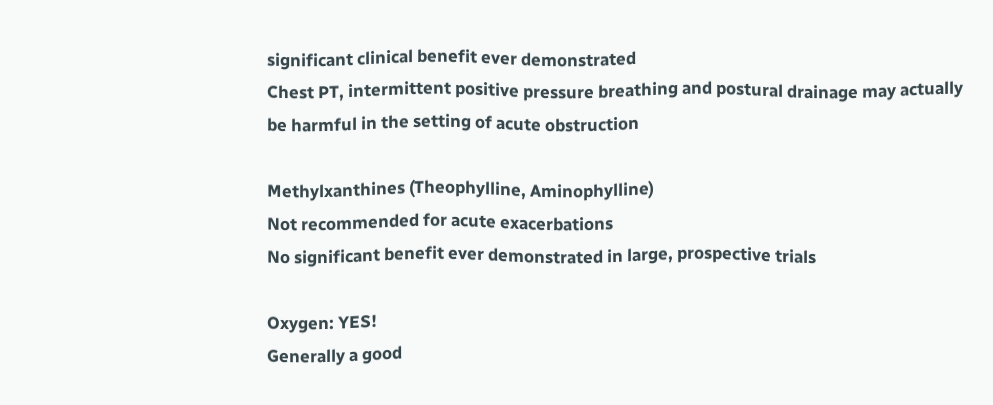significant clinical benefit ever demonstrated
Chest PT, intermittent positive pressure breathing and postural drainage may actually be harmful in the setting of acute obstruction

Methylxanthines (Theophylline, Aminophylline)
Not recommended for acute exacerbations
No significant benefit ever demonstrated in large, prospective trials

Oxygen: YES!
Generally a good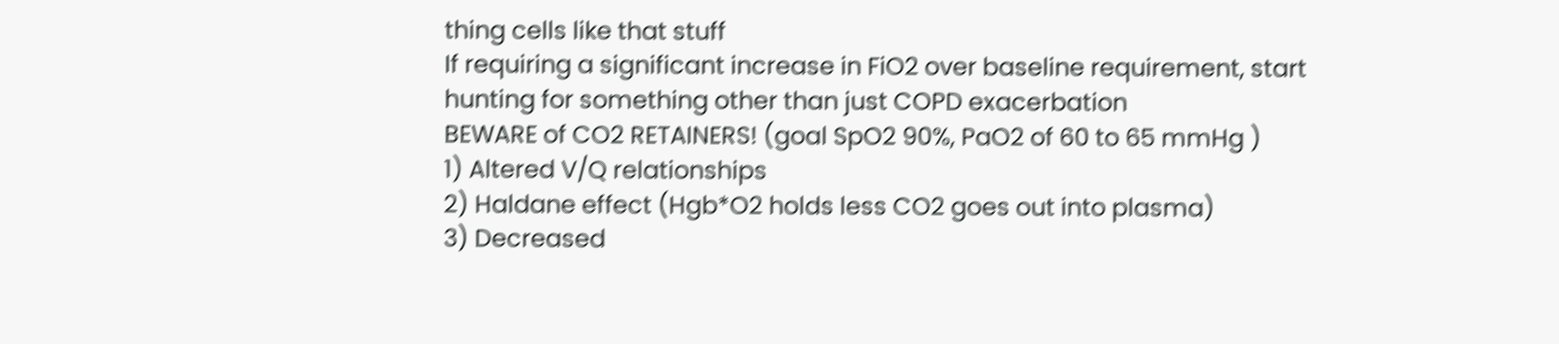thing cells like that stuff
If requiring a significant increase in FiO2 over baseline requirement, start hunting for something other than just COPD exacerbation
BEWARE of CO2 RETAINERS! (goal SpO2 90%, PaO2 of 60 to 65 mmHg )
1) Altered V/Q relationships
2) Haldane effect (Hgb*O2 holds less CO2 goes out into plasma)
3) Decreased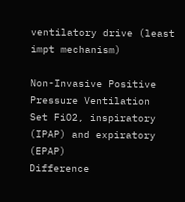ventilatory drive (least impt mechanism)

Non-Invasive Positive Pressure Ventilation
Set FiO2, inspiratory (IPAP) and expiratory (EPAP)
Difference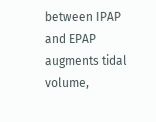between IPAP and EPAP augments tidal volume,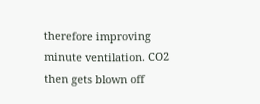therefore improving minute ventilation. CO2 then gets blown off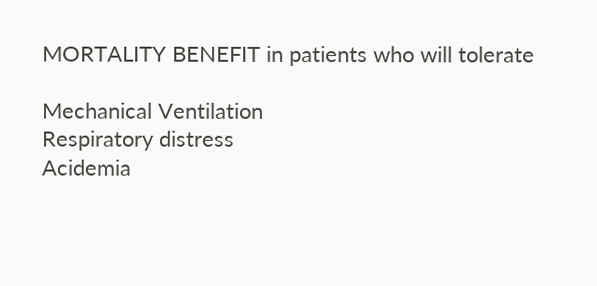MORTALITY BENEFIT in patients who will tolerate

Mechanical Ventilation
Respiratory distress
Acidemia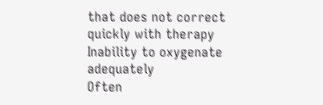that does not correct quickly with therapy
Inability to oxygenate adequately
Often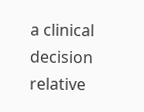a clinical decision relative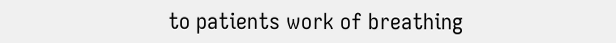to patients work of breathing